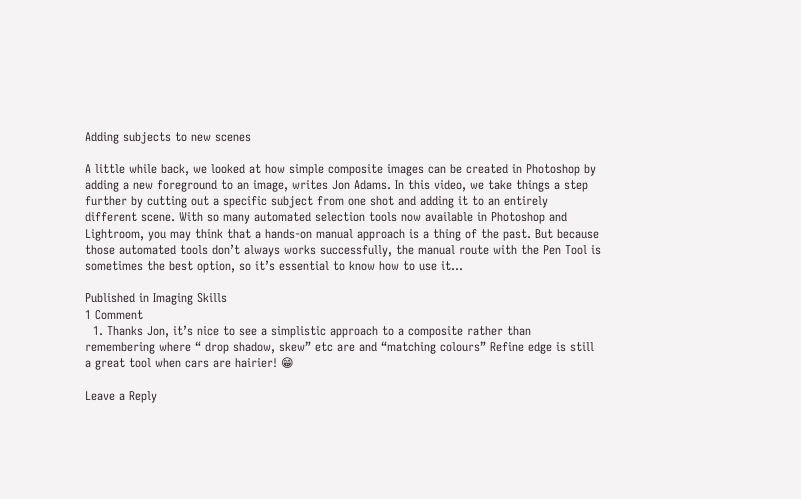Adding subjects to new scenes

A little while back, we looked at how simple composite images can be created in Photoshop by adding a new foreground to an image, writes Jon Adams. In this video, we take things a step further by cutting out a specific subject from one shot and adding it to an entirely different scene. With so many automated selection tools now available in Photoshop and Lightroom, you may think that a hands-on manual approach is a thing of the past. But because those automated tools don’t always works successfully, the manual route with the Pen Tool is sometimes the best option, so it’s essential to know how to use it…

Published in Imaging Skills
1 Comment
  1. Thanks Jon, it’s nice to see a simplistic approach to a composite rather than remembering where “ drop shadow, skew” etc are and “matching colours” Refine edge is still a great tool when cars are hairier! 😁

Leave a Reply